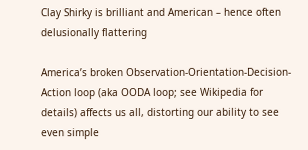Clay Shirky is brilliant and American – hence often delusionally flattering

America’s broken Observation-Orientation-Decision-Action loop (aka OODA loop; see Wikipedia for details) affects us all, distorting our ability to see even simple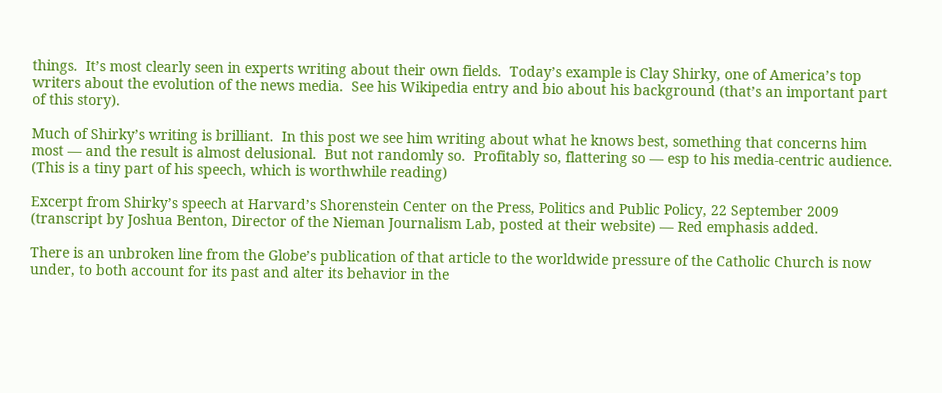things.  It’s most clearly seen in experts writing about their own fields.  Today’s example is Clay Shirky, one of America’s top writers about the evolution of the news media.  See his Wikipedia entry and bio about his background (that’s an important part of this story).

Much of Shirky’s writing is brilliant.  In this post we see him writing about what he knows best, something that concerns him most — and the result is almost delusional.  But not randomly so.  Profitably so, flattering so — esp to his media-centric audience.  (This is a tiny part of his speech, which is worthwhile reading)

Excerpt from Shirky’s speech at Harvard’s Shorenstein Center on the Press, Politics and Public Policy, 22 September 2009 (transcript by Joshua Benton, Director of the Nieman Journalism Lab, posted at their website) — Red emphasis added.

There is an unbroken line from the Globe’s publication of that article to the worldwide pressure of the Catholic Church is now under, to both account for its past and alter its behavior in the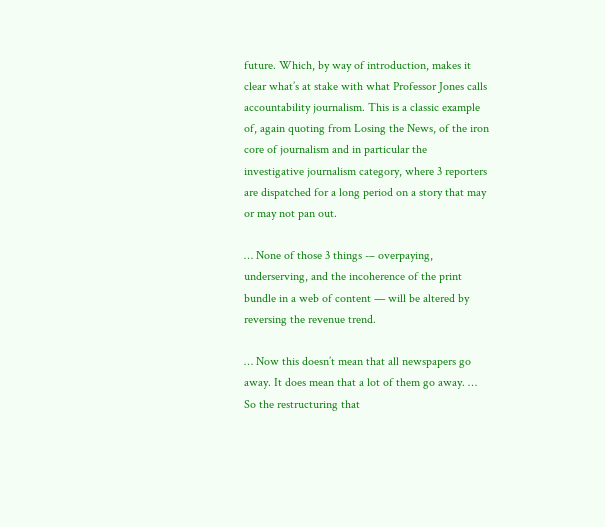future. Which, by way of introduction, makes it clear what’s at stake with what Professor Jones calls accountability journalism. This is a classic example of, again quoting from Losing the News, of the iron core of journalism and in particular the investigative journalism category, where 3 reporters are dispatched for a long period on a story that may or may not pan out.

… None of those 3 things -– overpaying, underserving, and the incoherence of the print bundle in a web of content — will be altered by reversing the revenue trend.

… Now this doesn’t mean that all newspapers go away. It does mean that a lot of them go away. … So the restructuring that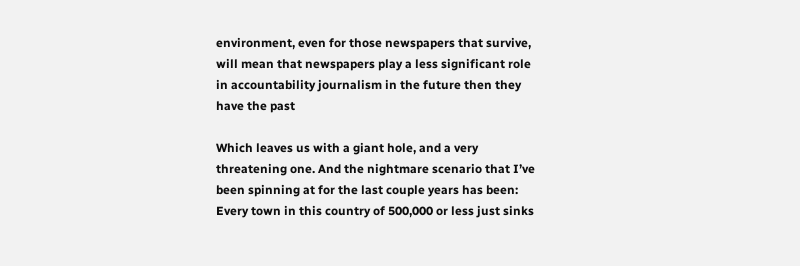environment, even for those newspapers that survive, will mean that newspapers play a less significant role in accountability journalism in the future then they have the past

Which leaves us with a giant hole, and a very threatening one. And the nightmare scenario that I’ve been spinning at for the last couple years has been:  Every town in this country of 500,000 or less just sinks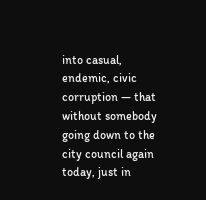into casual, endemic, civic corruption — that without somebody going down to the city council again today, just in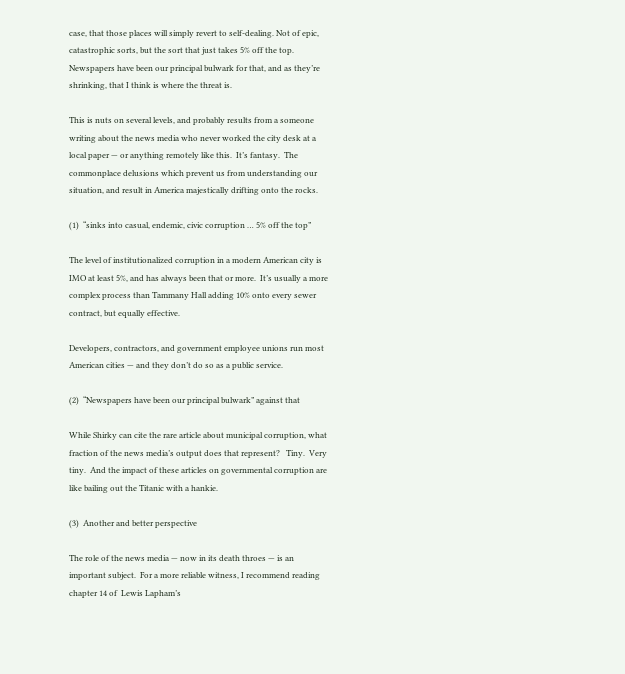case, that those places will simply revert to self-dealing. Not of epic, catastrophic sorts, but the sort that just takes 5% off the top. Newspapers have been our principal bulwark for that, and as they’re shrinking, that I think is where the threat is.

This is nuts on several levels, and probably results from a someone writing about the news media who never worked the city desk at a local paper — or anything remotely like this.  It’s fantasy.  The commonplace delusions which prevent us from understanding our situation, and result in America majestically drifting onto the rocks.

(1)  “sinks into casual, endemic, civic corruption … 5% off the top”

The level of institutionalized corruption in a modern American city is IMO at least 5%, and has always been that or more.  It’s usually a more complex process than Tammany Hall adding 10% onto every sewer contract, but equally effective.

Developers, contractors, and government employee unions run most American cities — and they don’t do so as a public service.

(2)  “Newspapers have been our principal bulwark” against that

While Shirky can cite the rare article about municipal corruption, what fraction of the news media’s output does that represent?   Tiny.  Very tiny.  And the impact of these articles on governmental corruption are like bailing out the Titanic with a hankie.

(3)  Another and better perspective

The role of the news media — now in its death throes — is an important subject.  For a more reliable witness, I recommend reading chapter 14 of  Lewis Lapham’s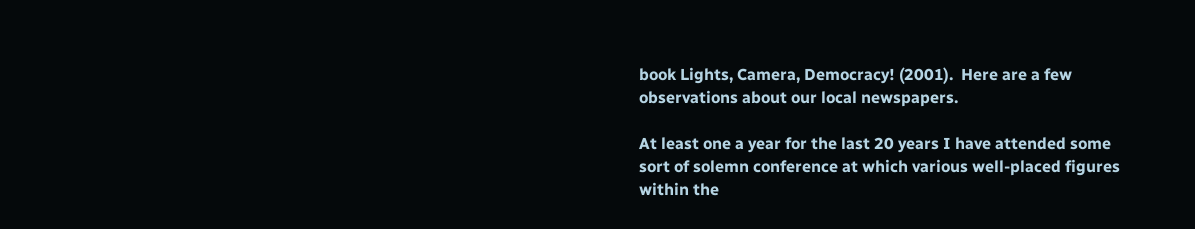book Lights, Camera, Democracy! (2001).  Here are a few observations about our local newspapers.

At least one a year for the last 20 years I have attended some sort of solemn conference at which various well-placed figures within the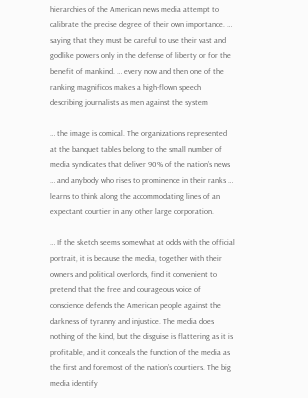hierarchies of the American news media attempt to calibrate the precise degree of their own importance. … saying that they must be careful to use their vast and godlike powers only in the defense of liberty or for the benefit of mankind. … every now and then one of the ranking magnificos makes a high-flown speech describing journalists as men against the system

… the image is comical. The organizations represented at the banquet tables belong to the small number of media syndicates that deliver 90% of the nation’s news … and anybody who rises to prominence in their ranks … learns to think along the accommodating lines of an expectant courtier in any other large corporation.

… If the sketch seems somewhat at odds with the official portrait, it is because the media, together with their owners and political overlords, find it convenient to pretend that the free and courageous voice of conscience defends the American people against the darkness of tyranny and injustice. The media does nothing of the kind, but the disguise is flattering as it is profitable, and it conceals the function of the media as the first and foremost of the nation’s courtiers. The big media identify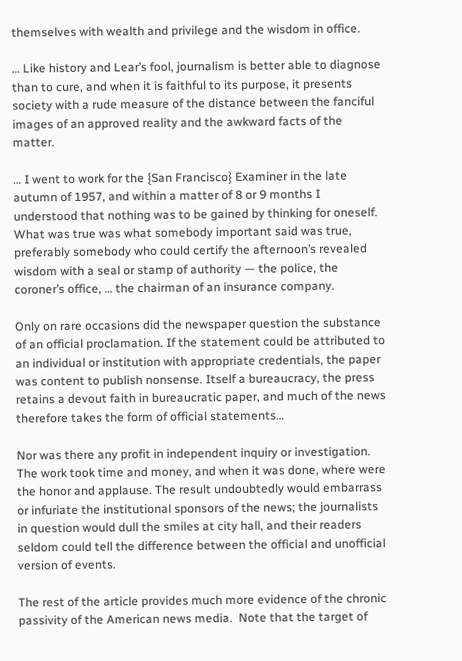themselves with wealth and privilege and the wisdom in office.

… Like history and Lear’s fool, journalism is better able to diagnose than to cure, and when it is faithful to its purpose, it presents society with a rude measure of the distance between the fanciful images of an approved reality and the awkward facts of the matter.

… I went to work for the {San Francisco} Examiner in the late autumn of 1957, and within a matter of 8 or 9 months I understood that nothing was to be gained by thinking for oneself. What was true was what somebody important said was true, preferably somebody who could certify the afternoon’s revealed wisdom with a seal or stamp of authority — the police, the coroner’s office, … the chairman of an insurance company.

Only on rare occasions did the newspaper question the substance of an official proclamation. If the statement could be attributed to an individual or institution with appropriate credentials, the paper was content to publish nonsense. Itself a bureaucracy, the press retains a devout faith in bureaucratic paper, and much of the news therefore takes the form of official statements…

Nor was there any profit in independent inquiry or investigation. The work took time and money, and when it was done, where were the honor and applause. The result undoubtedly would embarrass or infuriate the institutional sponsors of the news; the journalists in question would dull the smiles at city hall, and their readers seldom could tell the difference between the official and unofficial version of events.

The rest of the article provides much more evidence of the chronic passivity of the American news media.  Note that the target of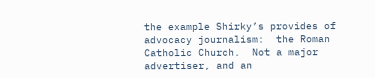the example Shirky’s provides of advocacy journalism:  the Roman Catholic Church.  Not a major advertiser, and an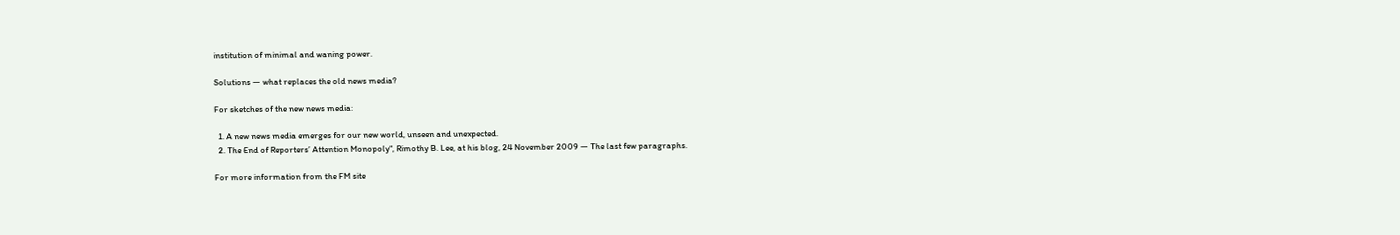institution of minimal and waning power.

Solutions — what replaces the old news media?

For sketches of the new news media:

  1. A new news media emerges for our new world, unseen and unexpected.
  2. The End of Reporters’ Attention Monopoly“, Rimothy B. Lee, at his blog, 24 November 2009 — The last few paragraphs.

For more information from the FM site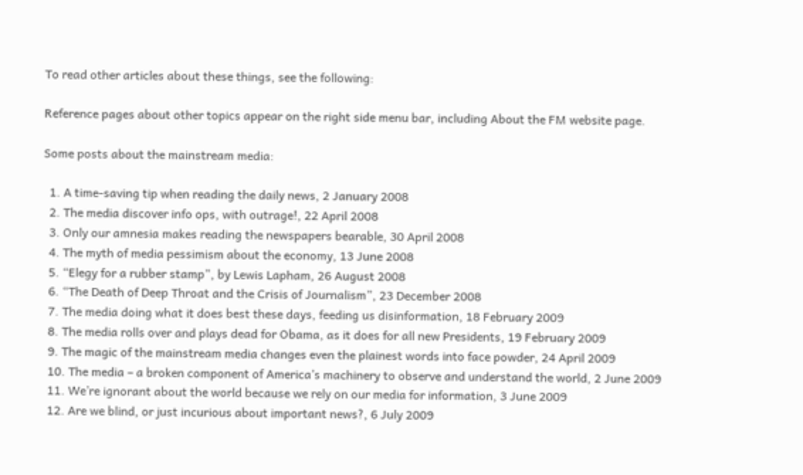To read other articles about these things, see the following:

Reference pages about other topics appear on the right side menu bar, including About the FM website page.

Some posts about the mainstream media:

  1. A time-saving tip when reading the daily news, 2 January 2008
  2. The media discover info ops, with outrage!, 22 April 2008
  3. Only our amnesia makes reading the newspapers bearable, 30 April 2008
  4. The myth of media pessimism about the economy, 13 June 2008
  5. “Elegy for a rubber stamp”, by Lewis Lapham, 26 August 2008
  6. “The Death of Deep Throat and the Crisis of Journalism”, 23 December 2008
  7. The media doing what it does best these days, feeding us disinformation, 18 February 2009
  8. The media rolls over and plays dead for Obama, as it does for all new Presidents, 19 February 2009
  9. The magic of the mainstream media changes even the plainest words into face powder, 24 April 2009
  10. The media – a broken component of America’s machinery to observe and understand the world, 2 June 2009
  11. We’re ignorant about the world because we rely on our media for information, 3 June 2009
  12. Are we blind, or just incurious about important news?, 6 July 2009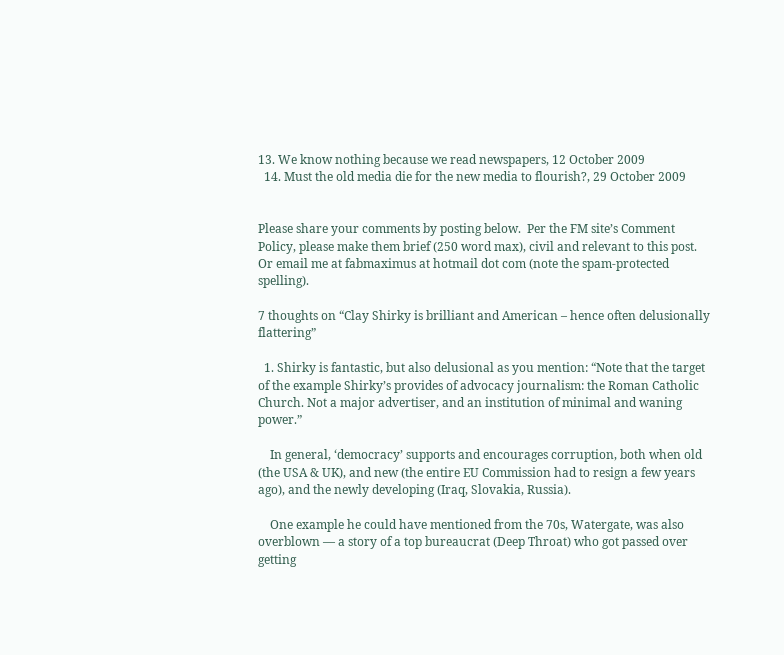13. We know nothing because we read newspapers, 12 October 2009
  14. Must the old media die for the new media to flourish?, 29 October 2009


Please share your comments by posting below.  Per the FM site’s Comment Policy, please make them brief (250 word max), civil and relevant to this post.  Or email me at fabmaximus at hotmail dot com (note the spam-protected spelling).

7 thoughts on “Clay Shirky is brilliant and American – hence often delusionally flattering”

  1. Shirky is fantastic, but also delusional as you mention: “Note that the target of the example Shirky’s provides of advocacy journalism: the Roman Catholic Church. Not a major advertiser, and an institution of minimal and waning power.”

    In general, ‘democracy’ supports and encourages corruption, both when old (the USA & UK), and new (the entire EU Commission had to resign a few years ago), and the newly developing (Iraq, Slovakia, Russia).

    One example he could have mentioned from the 70s, Watergate, was also overblown — a story of a top bureaucrat (Deep Throat) who got passed over getting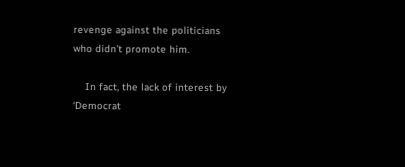revenge against the politicians who didn’t promote him.

    In fact, the lack of interest by ‘Democrat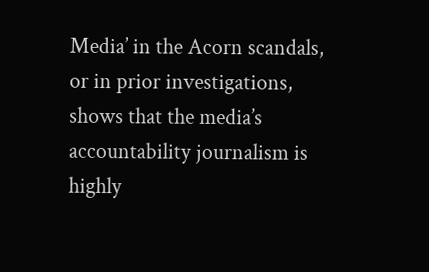Media’ in the Acorn scandals, or in prior investigations, shows that the media’s accountability journalism is highly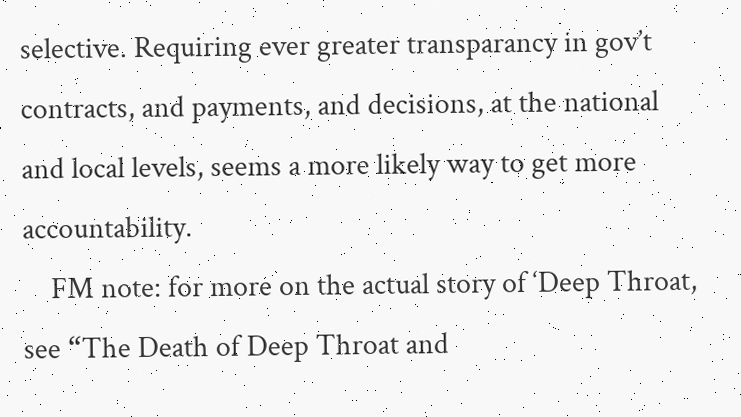selective. Requiring ever greater transparancy in gov’t contracts, and payments, and decisions, at the national and local levels, seems a more likely way to get more accountability.
    FM note: for more on the actual story of ‘Deep Throat, see “The Death of Deep Throat and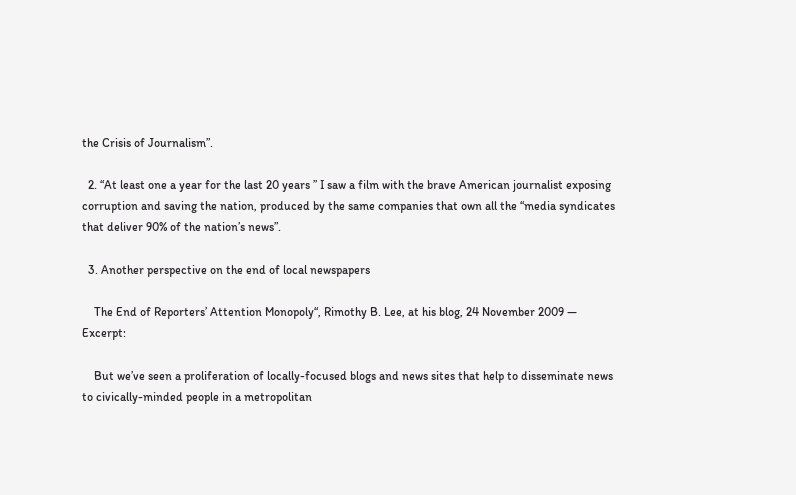the Crisis of Journalism”.

  2. “At least one a year for the last 20 years ” I saw a film with the brave American journalist exposing corruption and saving the nation, produced by the same companies that own all the “media syndicates that deliver 90% of the nation’s news”.

  3. Another perspective on the end of local newspapers

    The End of Reporters’ Attention Monopoly“, Rimothy B. Lee, at his blog, 24 November 2009 — Excerpt:

    But we’ve seen a proliferation of locally-focused blogs and news sites that help to disseminate news to civically-minded people in a metropolitan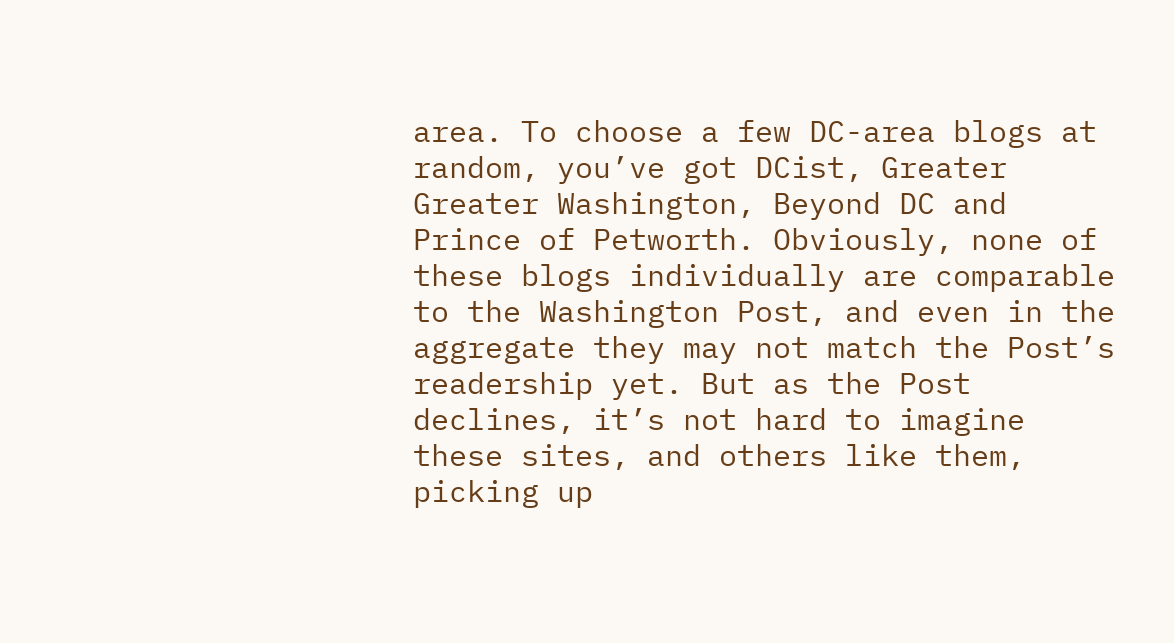area. To choose a few DC-area blogs at random, you’ve got DCist, Greater Greater Washington, Beyond DC and Prince of Petworth. Obviously, none of these blogs individually are comparable to the Washington Post, and even in the aggregate they may not match the Post’s readership yet. But as the Post declines, it’s not hard to imagine these sites, and others like them, picking up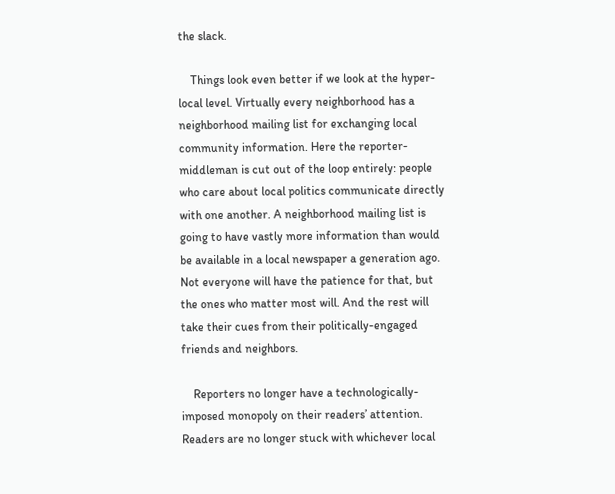the slack.

    Things look even better if we look at the hyper-local level. Virtually every neighborhood has a neighborhood mailing list for exchanging local community information. Here the reporter-middleman is cut out of the loop entirely: people who care about local politics communicate directly with one another. A neighborhood mailing list is going to have vastly more information than would be available in a local newspaper a generation ago. Not everyone will have the patience for that, but the ones who matter most will. And the rest will take their cues from their politically-engaged friends and neighbors.

    Reporters no longer have a technologically-imposed monopoly on their readers’ attention. Readers are no longer stuck with whichever local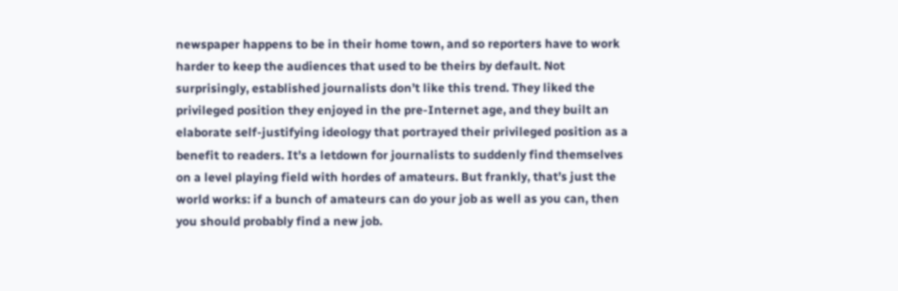newspaper happens to be in their home town, and so reporters have to work harder to keep the audiences that used to be theirs by default. Not surprisingly, established journalists don’t like this trend. They liked the privileged position they enjoyed in the pre-Internet age, and they built an elaborate self-justifying ideology that portrayed their privileged position as a benefit to readers. It’s a letdown for journalists to suddenly find themselves on a level playing field with hordes of amateurs. But frankly, that’s just the world works: if a bunch of amateurs can do your job as well as you can, then you should probably find a new job.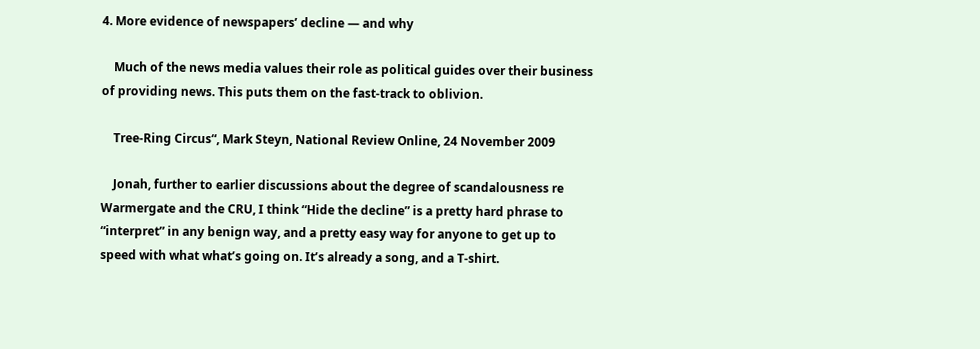4. More evidence of newspapers’ decline — and why

    Much of the news media values their role as political guides over their business of providing news. This puts them on the fast-track to oblivion.

    Tree-Ring Circus“, Mark Steyn, National Review Online, 24 November 2009

    Jonah, further to earlier discussions about the degree of scandalousness re Warmergate and the CRU, I think “Hide the decline” is a pretty hard phrase to “interpret” in any benign way, and a pretty easy way for anyone to get up to speed with what what’s going on. It’s already a song, and a T-shirt.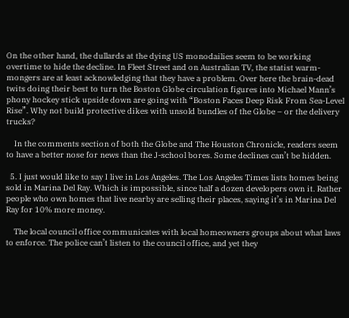On the other hand, the dullards at the dying US monodailies seem to be working overtime to hide the decline. In Fleet Street and on Australian TV, the statist warm-mongers are at least acknowledging that they have a problem. Over here the brain-dead twits doing their best to turn the Boston Globe circulation figures into Michael Mann’s phony hockey stick upside down are going with “Boston Faces Deep Risk From Sea-Level Rise”. Why not build protective dikes with unsold bundles of the Globe – or the delivery trucks?

    In the comments section of both the Globe and The Houston Chronicle, readers seem to have a better nose for news than the J-school bores. Some declines can’t be hidden.

  5. I just would like to say I live in Los Angeles. The Los Angeles Times lists homes being sold in Marina Del Ray. Which is impossible, since half a dozen developers own it. Rather people who own homes that live nearby are selling their places, saying it’s in Marina Del Ray for 10% more money.

    The local council office communicates with local homeowners groups about what laws to enforce. The police can’t listen to the council office, and yet they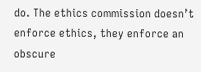do. The ethics commission doesn’t enforce ethics, they enforce an obscure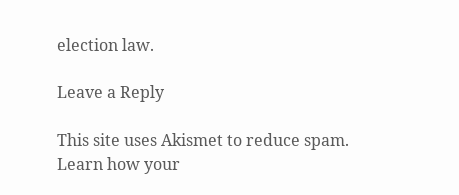election law.

Leave a Reply

This site uses Akismet to reduce spam. Learn how your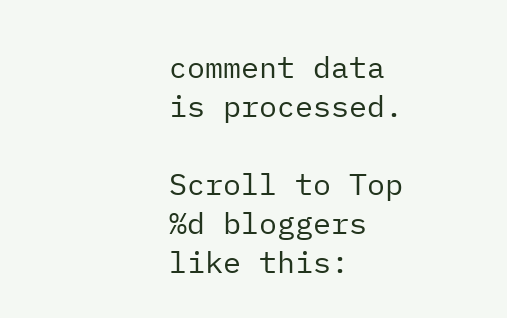comment data is processed.

Scroll to Top
%d bloggers like this: